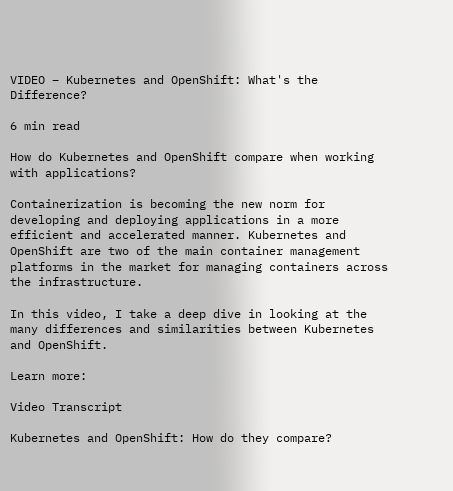VIDEO – Kubernetes and OpenShift: What's the Difference?

6 min read

How do Kubernetes and OpenShift compare when working with applications?

Containerization is becoming the new norm for developing and deploying applications in a more efficient and accelerated manner. Kubernetes and OpenShift are two of the main container management platforms in the market for managing containers across the infrastructure.

In this video, I take a deep dive in looking at the many differences and similarities between Kubernetes and OpenShift.

Learn more:

Video Transcript

Kubernetes and OpenShift: How do they compare?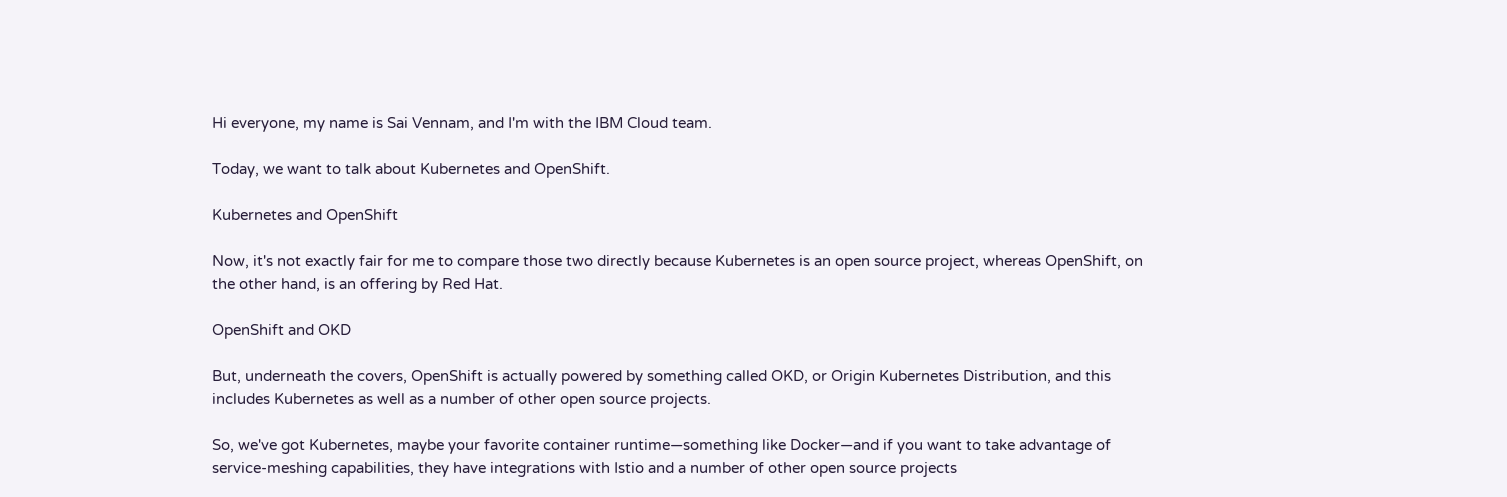Hi everyone, my name is Sai Vennam, and I'm with the IBM Cloud team.

Today, we want to talk about Kubernetes and OpenShift.

Kubernetes and OpenShift

Now, it's not exactly fair for me to compare those two directly because Kubernetes is an open source project, whereas OpenShift, on the other hand, is an offering by Red Hat.

OpenShift and OKD

But, underneath the covers, OpenShift is actually powered by something called OKD, or Origin Kubernetes Distribution, and this includes Kubernetes as well as a number of other open source projects.

So, we've got Kubernetes, maybe your favorite container runtime—something like Docker—and if you want to take advantage of service-meshing capabilities, they have integrations with Istio and a number of other open source projects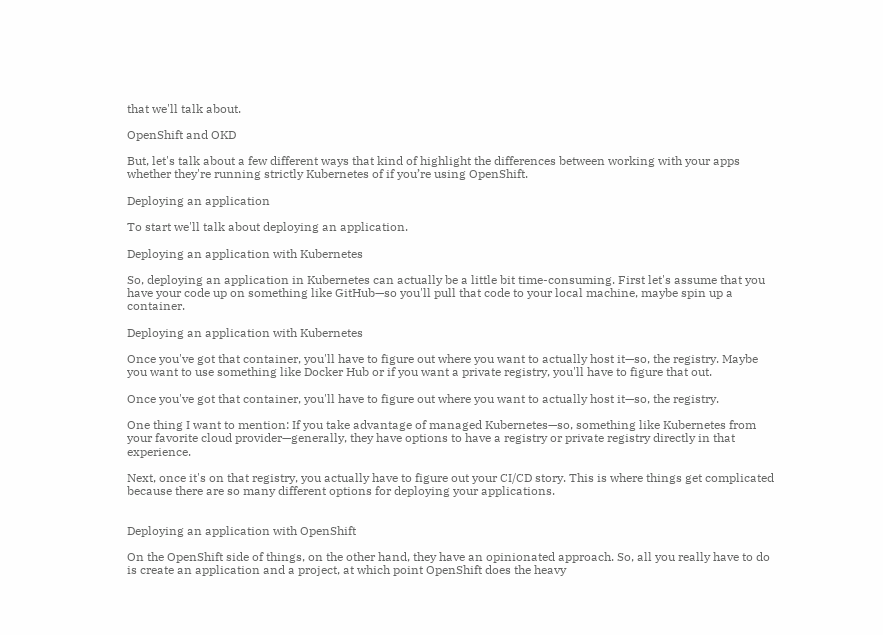that we'll talk about.

OpenShift and OKD

But, let's talk about a few different ways that kind of highlight the differences between working with your apps whether they're running strictly Kubernetes of if you’re using OpenShift.

Deploying an application

To start we'll talk about deploying an application.

Deploying an application with Kubernetes

So, deploying an application in Kubernetes can actually be a little bit time-consuming. First let's assume that you have your code up on something like GitHub—so you'll pull that code to your local machine, maybe spin up a container.

Deploying an application with Kubernetes

Once you've got that container, you'll have to figure out where you want to actually host it—so, the registry. Maybe you want to use something like Docker Hub or if you want a private registry, you'll have to figure that out.

Once you've got that container, you'll have to figure out where you want to actually host it—so, the registry.

One thing I want to mention: If you take advantage of managed Kubernetes—so, something like Kubernetes from your favorite cloud provider—generally, they have options to have a registry or private registry directly in that experience.

Next, once it's on that registry, you actually have to figure out your CI/CD story. This is where things get complicated because there are so many different options for deploying your applications.


Deploying an application with OpenShift

On the OpenShift side of things, on the other hand, they have an opinionated approach. So, all you really have to do is create an application and a project, at which point OpenShift does the heavy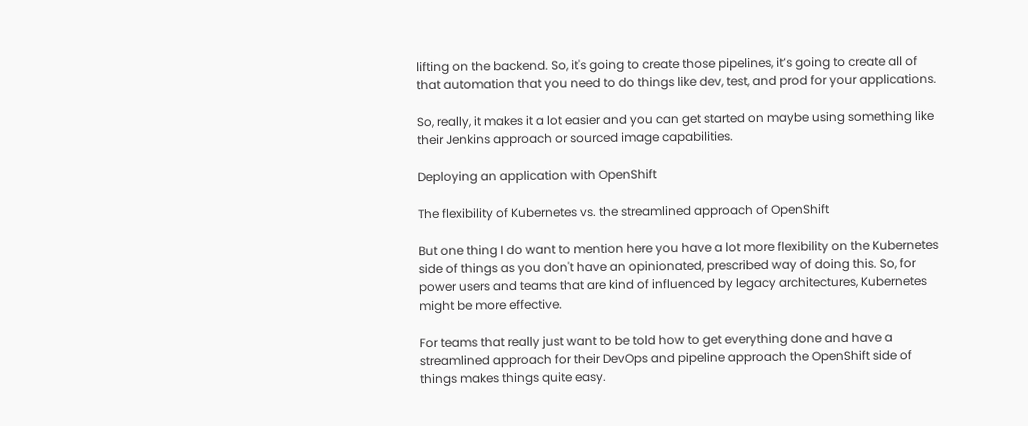lifting on the backend. So, it's going to create those pipelines, it’s going to create all of that automation that you need to do things like dev, test, and prod for your applications.

So, really, it makes it a lot easier and you can get started on maybe using something like their Jenkins approach or sourced image capabilities.

Deploying an application with OpenShift

The flexibility of Kubernetes vs. the streamlined approach of OpenShift

But one thing I do want to mention here you have a lot more flexibility on the Kubernetes side of things as you don't have an opinionated, prescribed way of doing this. So, for power users and teams that are kind of influenced by legacy architectures, Kubernetes might be more effective.

For teams that really just want to be told how to get everything done and have a streamlined approach for their DevOps and pipeline approach the OpenShift side of things makes things quite easy.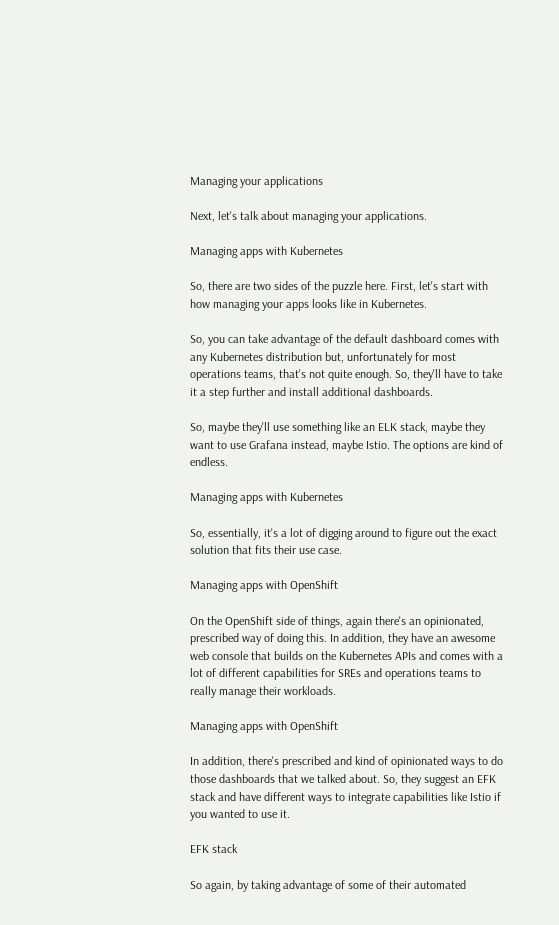Managing your applications

Next, let's talk about managing your applications.

Managing apps with Kubernetes

So, there are two sides of the puzzle here. First, let's start with how managing your apps looks like in Kubernetes.

So, you can take advantage of the default dashboard comes with any Kubernetes distribution but, unfortunately for most operations teams, that's not quite enough. So, they'll have to take it a step further and install additional dashboards.

So, maybe they'll use something like an ELK stack, maybe they want to use Grafana instead, maybe Istio. The options are kind of endless.

Managing apps with Kubernetes

So, essentially, it's a lot of digging around to figure out the exact solution that fits their use case.

Managing apps with OpenShift

On the OpenShift side of things, again there's an opinionated, prescribed way of doing this. In addition, they have an awesome web console that builds on the Kubernetes APIs and comes with a lot of different capabilities for SREs and operations teams to really manage their workloads.

Managing apps with OpenShift

In addition, there's prescribed and kind of opinionated ways to do those dashboards that we talked about. So, they suggest an EFK stack and have different ways to integrate capabilities like Istio if you wanted to use it.

EFK stack

So again, by taking advantage of some of their automated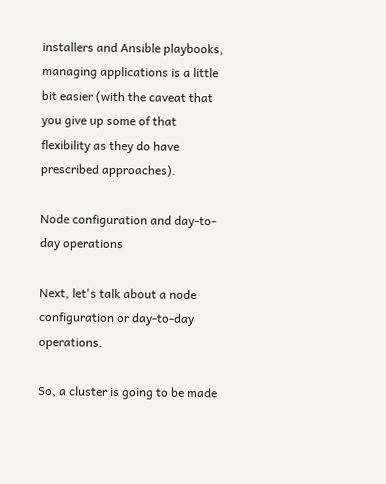installers and Ansible playbooks, managing applications is a little bit easier (with the caveat that you give up some of that flexibility as they do have prescribed approaches).

Node configuration and day-to-day operations

Next, let's talk about a node configuration or day-to-day operations.

So, a cluster is going to be made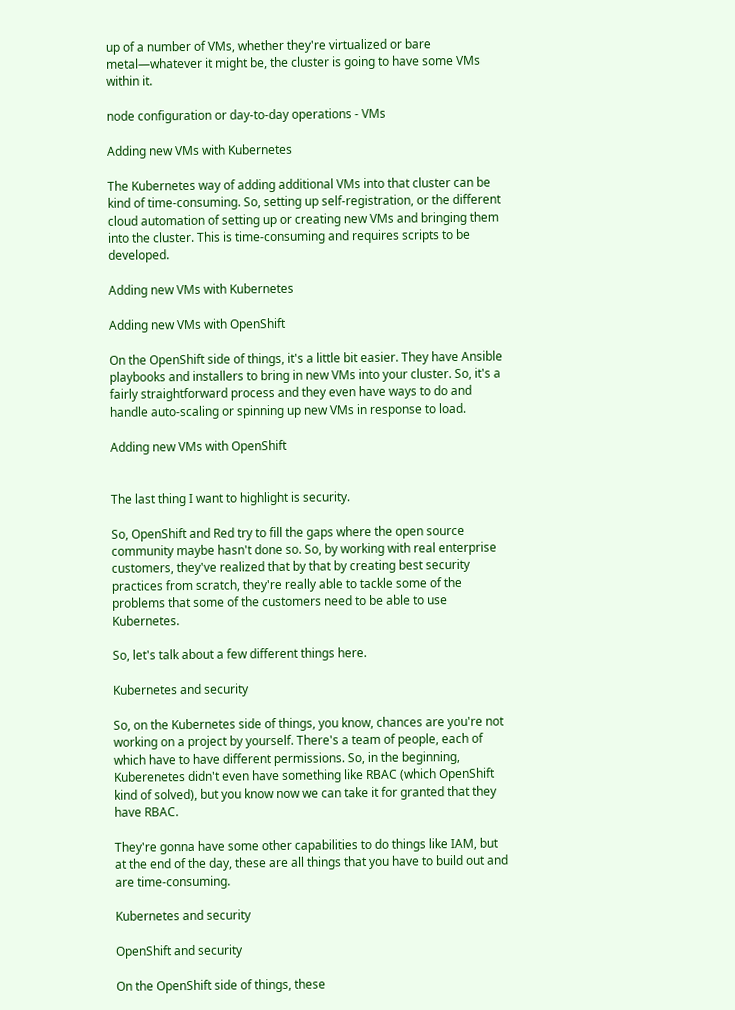up of a number of VMs, whether they're virtualized or bare metal—whatever it might be, the cluster is going to have some VMs within it.

node configuration or day-to-day operations - VMs

Adding new VMs with Kubernetes

The Kubernetes way of adding additional VMs into that cluster can be kind of time-consuming. So, setting up self-registration, or the different cloud automation of setting up or creating new VMs and bringing them into the cluster. This is time-consuming and requires scripts to be developed.

Adding new VMs with Kubernetes

Adding new VMs with OpenShift

On the OpenShift side of things, it's a little bit easier. They have Ansible playbooks and installers to bring in new VMs into your cluster. So, it's a fairly straightforward process and they even have ways to do and handle auto-scaling or spinning up new VMs in response to load.

Adding new VMs with OpenShift


The last thing I want to highlight is security.

So, OpenShift and Red try to fill the gaps where the open source community maybe hasn't done so. So, by working with real enterprise customers, they've realized that by that by creating best security practices from scratch, they're really able to tackle some of the problems that some of the customers need to be able to use Kubernetes.

So, let's talk about a few different things here.

Kubernetes and security

So, on the Kubernetes side of things, you know, chances are you're not working on a project by yourself. There's a team of people, each of which have to have different permissions. So, in the beginning, Kuberenetes didn't even have something like RBAC (which OpenShift kind of solved), but you know now we can take it for granted that they have RBAC.

They're gonna have some other capabilities to do things like IAM, but at the end of the day, these are all things that you have to build out and are time-consuming.

Kubernetes and security

OpenShift and security

On the OpenShift side of things, these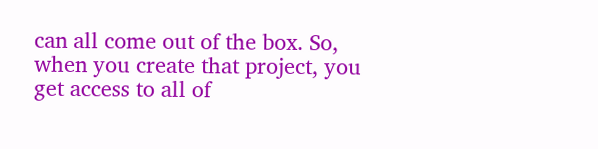can all come out of the box. So, when you create that project, you get access to all of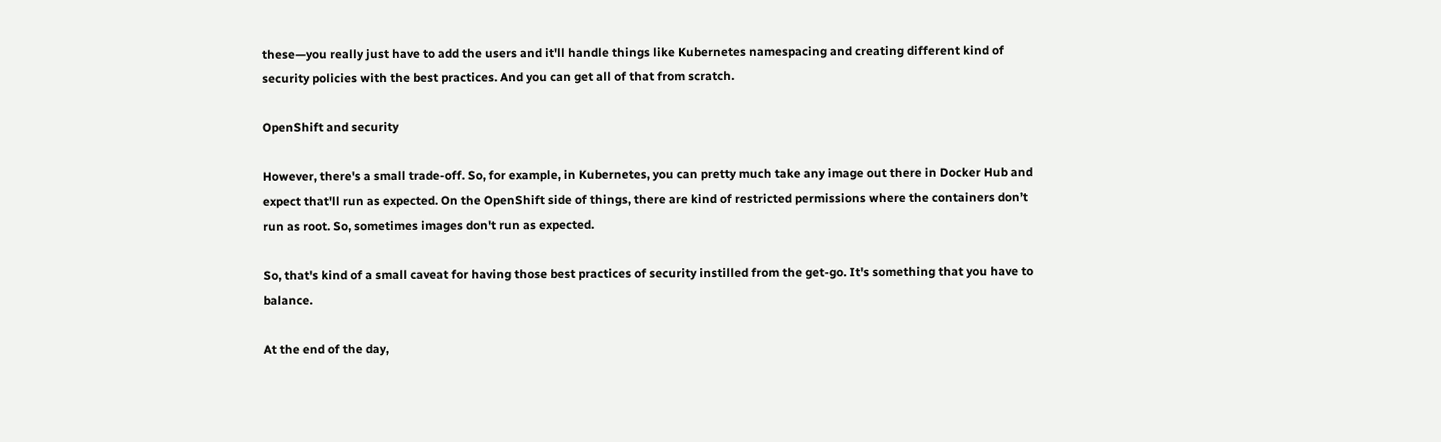these—you really just have to add the users and it'll handle things like Kubernetes namespacing and creating different kind of security policies with the best practices. And you can get all of that from scratch.

OpenShift and security

However, there's a small trade-off. So, for example, in Kubernetes, you can pretty much take any image out there in Docker Hub and expect that'll run as expected. On the OpenShift side of things, there are kind of restricted permissions where the containers don’t run as root. So, sometimes images don't run as expected.

So, that's kind of a small caveat for having those best practices of security instilled from the get-go. It's something that you have to balance.

At the end of the day,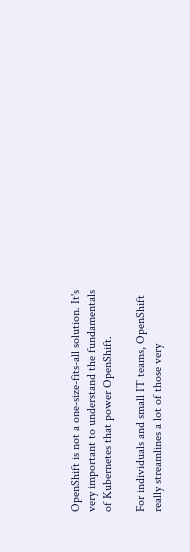OpenShift is not a one-size-fits-all solution. It's very important to understand the fundamentals of Kubernetes that power OpenShift.

For individuals and small IT teams, OpenShift really streamlines a lot of those very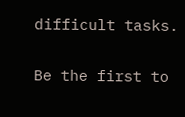difficult tasks.

Be the first to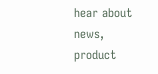hear about news, product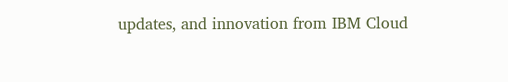updates, and innovation from IBM Cloud